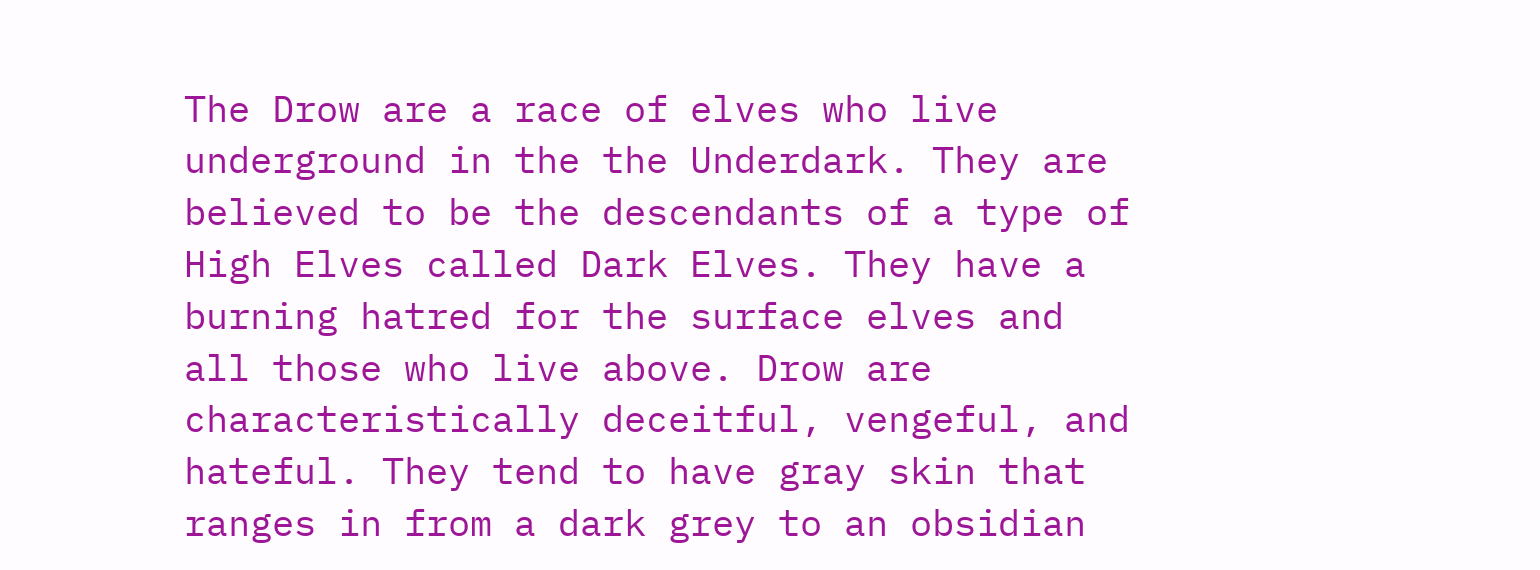The Drow are a race of elves who live underground in the the Underdark. They are believed to be the descendants of a type of High Elves called Dark Elves. They have a burning hatred for the surface elves and all those who live above. Drow are characteristically deceitful, vengeful, and hateful. They tend to have gray skin that ranges in from a dark grey to an obsidian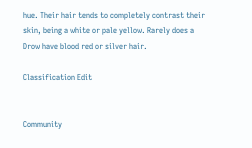hue. Their hair tends to completely contrast their skin, being a white or pale yellow. Rarely does a Drow have blood red or silver hair.

Classification Edit


Community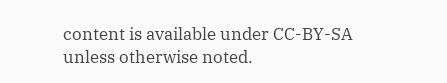content is available under CC-BY-SA unless otherwise noted.